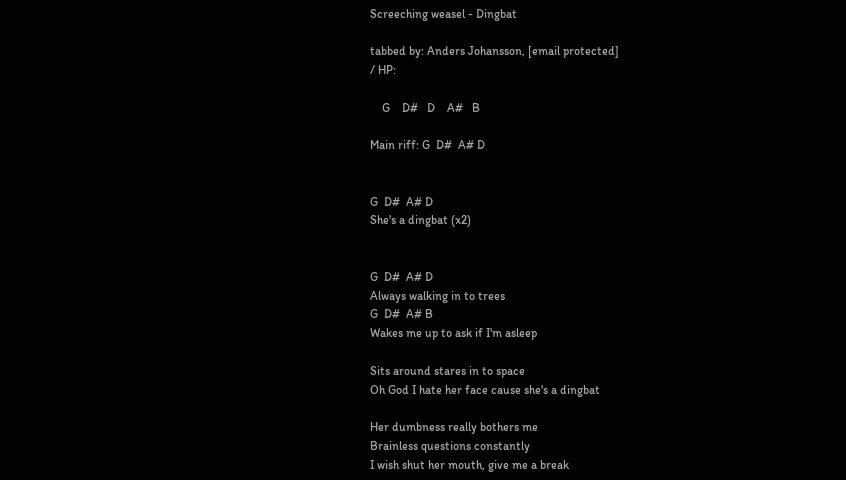Screeching weasel - Dingbat

tabbed by: Anders Johansson, [email protected]
/ HP:

    G    D#   D    A#   B

Main riff: G  D#  A# D


G  D#  A# D
She's a dingbat (x2)


G  D#  A# D
Always walking in to trees
G  D#  A# B
Wakes me up to ask if I'm asleep

Sits around stares in to space
Oh God I hate her face cause she's a dingbat

Her dumbness really bothers me
Brainless questions constantly
I wish shut her mouth, give me a break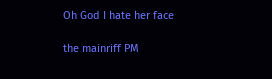Oh God I hate her face

the mainriff PM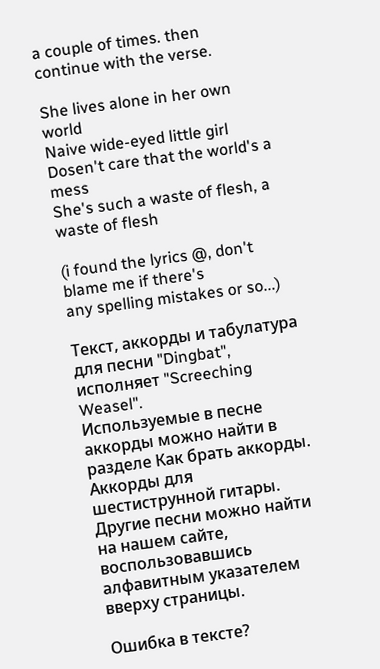a couple of times. then continue with the verse.

She lives alone in her own world
Naive wide-eyed little girl
Dosen't care that the world's a mess
She's such a waste of flesh, a waste of flesh

(i found the lyrics @, don't blame me if there's
any spelling mistakes or so...)

Текст, аккорды и табулатура для песни "Dingbat", исполняет "Screeching Weasel".
Используемые в песне аккорды можно найти в разделе Как брать аккорды. Аккорды для шестиструнной гитары. Другие песни можно найти на нашем сайте, воспользовавшись алфавитным указателем вверху страницы.

Ошибка в тексте?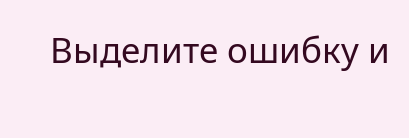Выделите ошибку и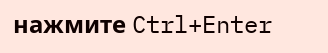нажмите Ctrl+Enter